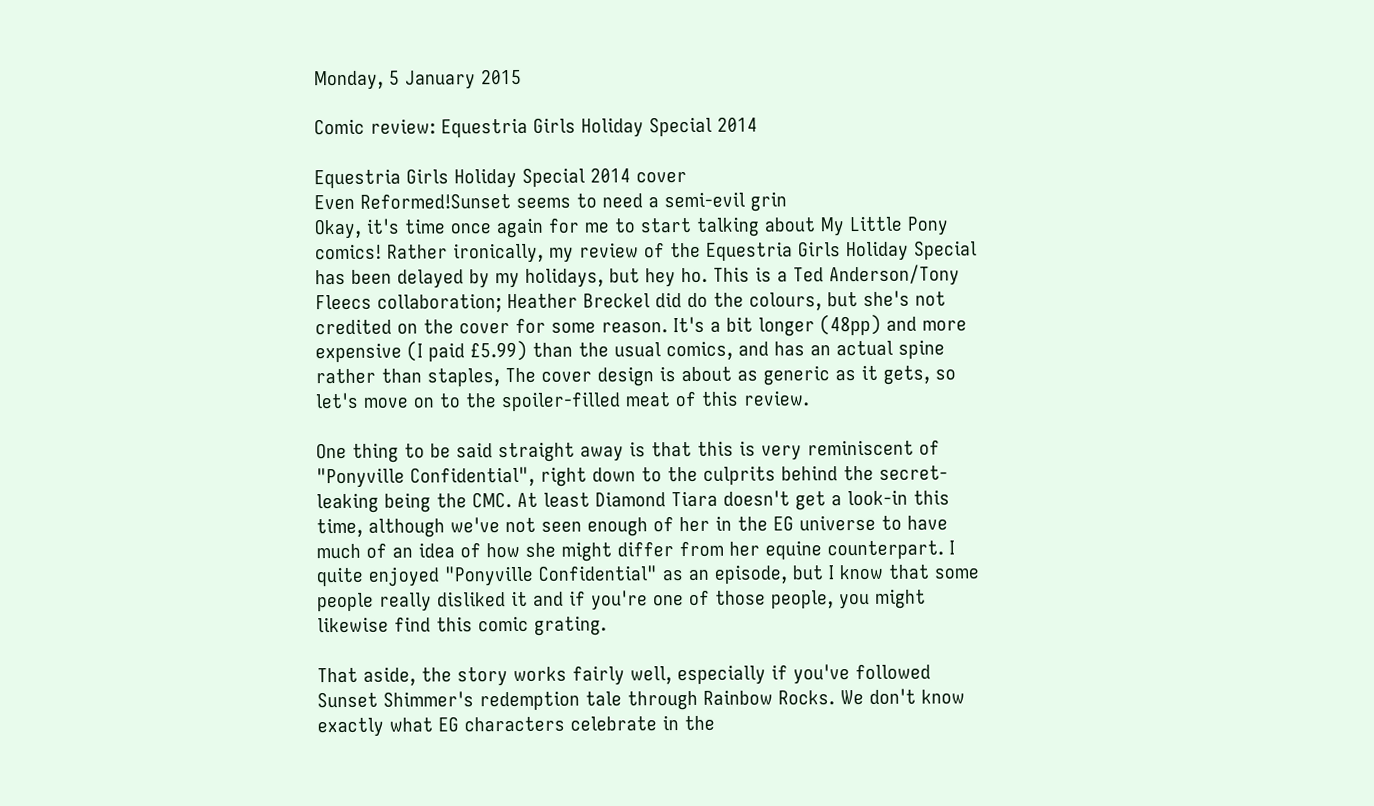Monday, 5 January 2015

Comic review: Equestria Girls Holiday Special 2014

Equestria Girls Holiday Special 2014 cover
Even Reformed!Sunset seems to need a semi-evil grin
Okay, it's time once again for me to start talking about My Little Pony comics! Rather ironically, my review of the Equestria Girls Holiday Special has been delayed by my holidays, but hey ho. This is a Ted Anderson/Tony Fleecs collaboration; Heather Breckel did do the colours, but she's not credited on the cover for some reason. It's a bit longer (48pp) and more expensive (I paid £5.99) than the usual comics, and has an actual spine rather than staples, The cover design is about as generic as it gets, so let's move on to the spoiler-filled meat of this review.

One thing to be said straight away is that this is very reminiscent of "Ponyville Confidential", right down to the culprits behind the secret-leaking being the CMC. At least Diamond Tiara doesn't get a look-in this time, although we've not seen enough of her in the EG universe to have much of an idea of how she might differ from her equine counterpart. I quite enjoyed "Ponyville Confidential" as an episode, but I know that some people really disliked it and if you're one of those people, you might likewise find this comic grating.

That aside, the story works fairly well, especially if you've followed Sunset Shimmer's redemption tale through Rainbow Rocks. We don't know exactly what EG characters celebrate in the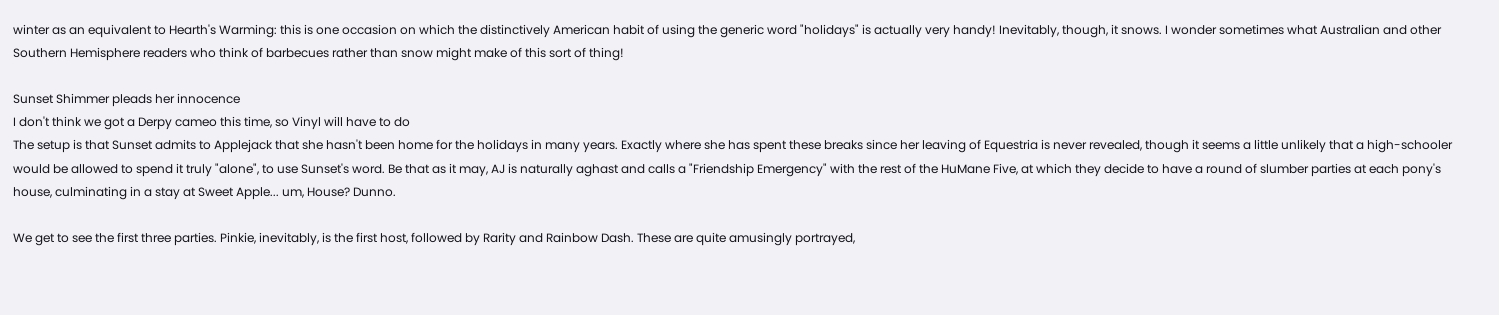winter as an equivalent to Hearth's Warming: this is one occasion on which the distinctively American habit of using the generic word "holidays" is actually very handy! Inevitably, though, it snows. I wonder sometimes what Australian and other Southern Hemisphere readers who think of barbecues rather than snow might make of this sort of thing!

Sunset Shimmer pleads her innocence
I don't think we got a Derpy cameo this time, so Vinyl will have to do
The setup is that Sunset admits to Applejack that she hasn't been home for the holidays in many years. Exactly where she has spent these breaks since her leaving of Equestria is never revealed, though it seems a little unlikely that a high-schooler would be allowed to spend it truly "alone", to use Sunset's word. Be that as it may, AJ is naturally aghast and calls a "Friendship Emergency" with the rest of the HuMane Five, at which they decide to have a round of slumber parties at each pony's house, culminating in a stay at Sweet Apple... um, House? Dunno.

We get to see the first three parties. Pinkie, inevitably, is the first host, followed by Rarity and Rainbow Dash. These are quite amusingly portrayed,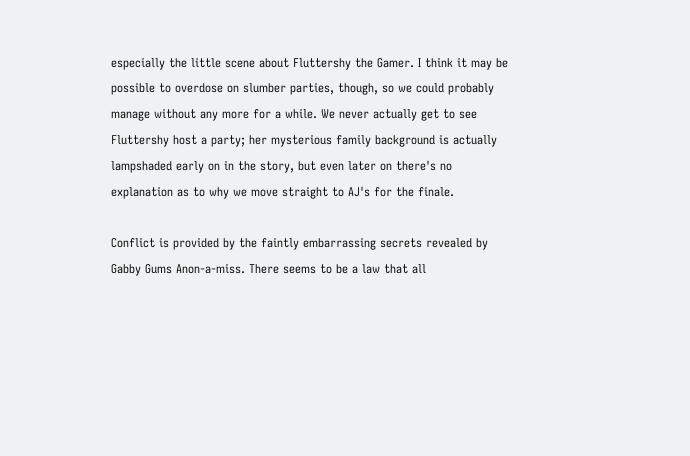especially the little scene about Fluttershy the Gamer. I think it may be possible to overdose on slumber parties, though, so we could probably manage without any more for a while. We never actually get to see Fluttershy host a party; her mysterious family background is actually lampshaded early on in the story, but even later on there's no explanation as to why we move straight to AJ's for the finale.

Conflict is provided by the faintly embarrassing secrets revealed by Gabby Gums Anon-a-miss. There seems to be a law that all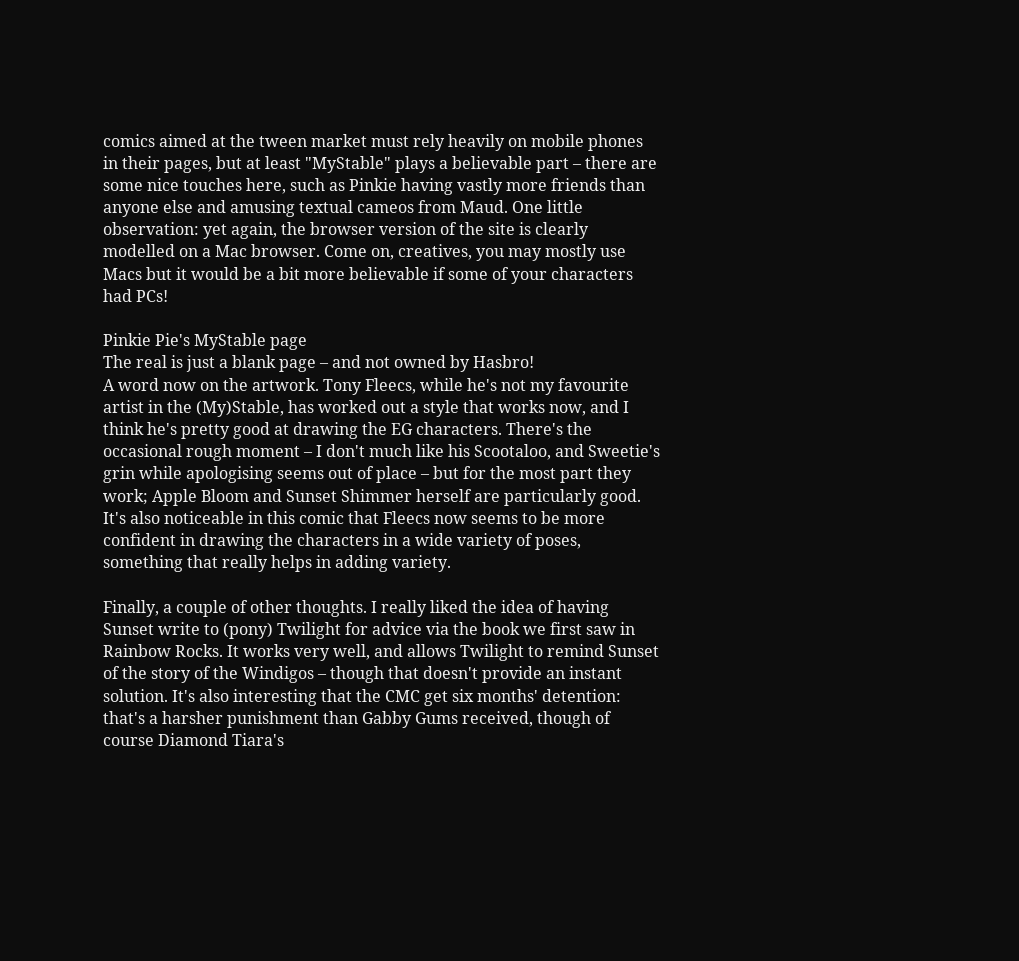comics aimed at the tween market must rely heavily on mobile phones in their pages, but at least "MyStable" plays a believable part – there are some nice touches here, such as Pinkie having vastly more friends than anyone else and amusing textual cameos from Maud. One little observation: yet again, the browser version of the site is clearly modelled on a Mac browser. Come on, creatives, you may mostly use Macs but it would be a bit more believable if some of your characters had PCs!

Pinkie Pie's MyStable page
The real is just a blank page – and not owned by Hasbro!
A word now on the artwork. Tony Fleecs, while he's not my favourite artist in the (My)Stable, has worked out a style that works now, and I think he's pretty good at drawing the EG characters. There's the occasional rough moment – I don't much like his Scootaloo, and Sweetie's grin while apologising seems out of place – but for the most part they work; Apple Bloom and Sunset Shimmer herself are particularly good. It's also noticeable in this comic that Fleecs now seems to be more confident in drawing the characters in a wide variety of poses, something that really helps in adding variety.

Finally, a couple of other thoughts. I really liked the idea of having Sunset write to (pony) Twilight for advice via the book we first saw in Rainbow Rocks. It works very well, and allows Twilight to remind Sunset of the story of the Windigos – though that doesn't provide an instant solution. It's also interesting that the CMC get six months' detention: that's a harsher punishment than Gabby Gums received, though of course Diamond Tiara's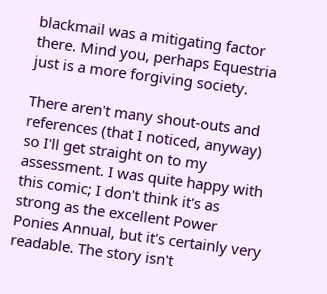blackmail was a mitigating factor there. Mind you, perhaps Equestria just is a more forgiving society.

There aren't many shout-outs and references (that I noticed, anyway) so I'll get straight on to my assessment. I was quite happy with this comic; I don't think it's as strong as the excellent Power Ponies Annual, but it's certainly very readable. The story isn't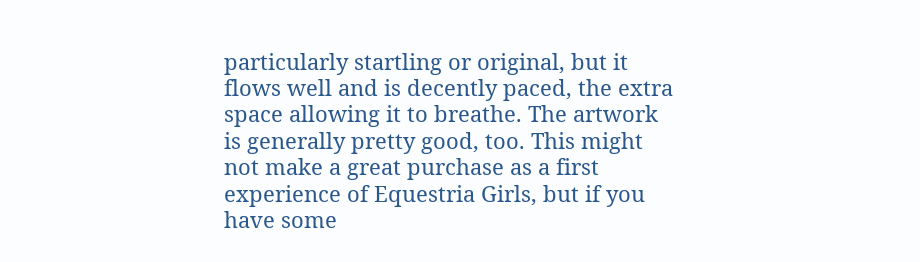particularly startling or original, but it flows well and is decently paced, the extra space allowing it to breathe. The artwork is generally pretty good, too. This might not make a great purchase as a first experience of Equestria Girls, but if you have some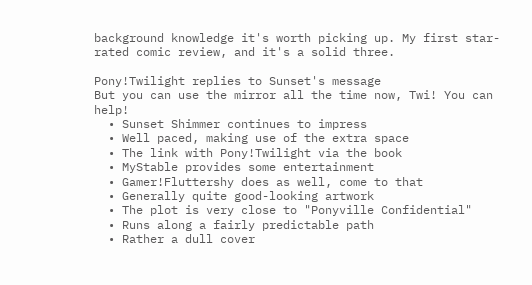background knowledge it's worth picking up. My first star-rated comic review, and it's a solid three.

Pony!Twilight replies to Sunset's message
But you can use the mirror all the time now, Twi! You can help!
  • Sunset Shimmer continues to impress
  • Well paced, making use of the extra space
  • The link with Pony!Twilight via the book
  • MyStable provides some entertainment
  • Gamer!Fluttershy does as well, come to that
  • Generally quite good-looking artwork
  • The plot is very close to "Ponyville Confidential"
  • Runs along a fairly predictable path
  • Rather a dull cover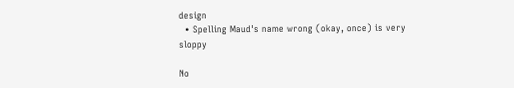design
  • Spelling Maud's name wrong (okay, once) is very sloppy

No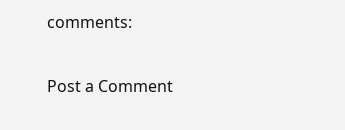comments:

Post a Comment